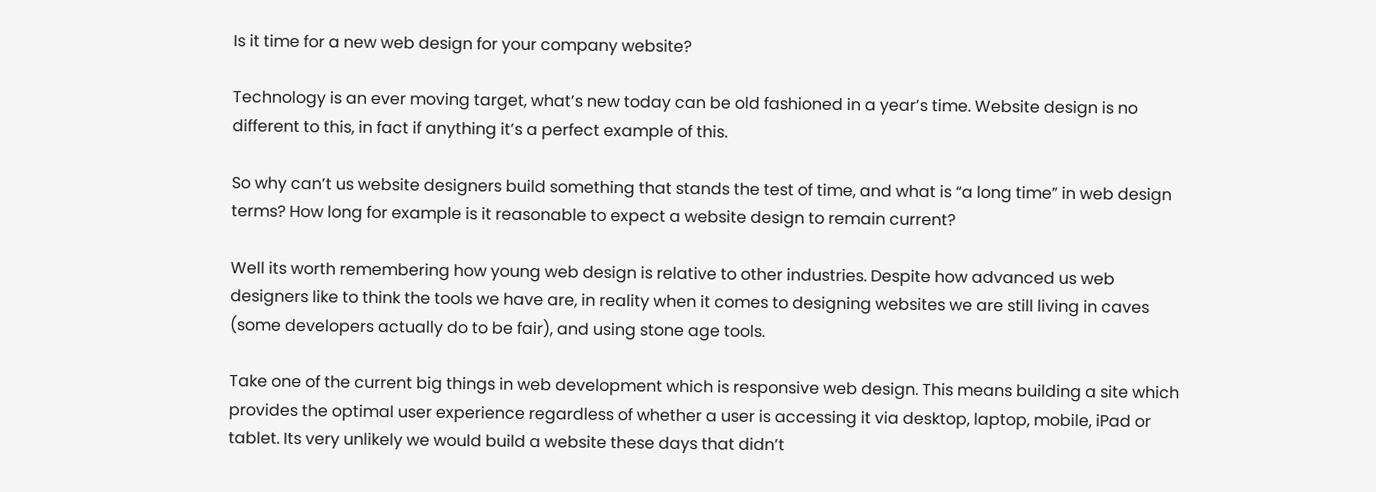Is it time for a new web design for your company website?

Technology is an ever moving target, what’s new today can be old fashioned in a year’s time. Website design is no different to this, in fact if anything it’s a perfect example of this.

So why can’t us website designers build something that stands the test of time, and what is “a long time” in web design terms? How long for example is it reasonable to expect a website design to remain current?

Well its worth remembering how young web design is relative to other industries. Despite how advanced us web designers like to think the tools we have are, in reality when it comes to designing websites we are still living in caves (some developers actually do to be fair), and using stone age tools.

Take one of the current big things in web development which is responsive web design. This means building a site which provides the optimal user experience regardless of whether a user is accessing it via desktop, laptop, mobile, iPad or tablet. Its very unlikely we would build a website these days that didn’t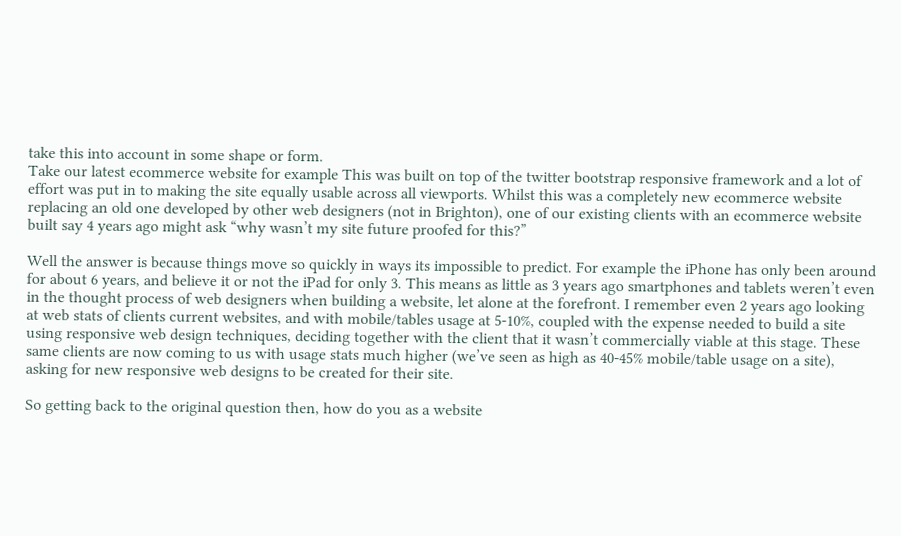take this into account in some shape or form.
Take our latest ecommerce website for example This was built on top of the twitter bootstrap responsive framework and a lot of effort was put in to making the site equally usable across all viewports. Whilst this was a completely new ecommerce website replacing an old one developed by other web designers (not in Brighton), one of our existing clients with an ecommerce website built say 4 years ago might ask “why wasn’t my site future proofed for this?”

Well the answer is because things move so quickly in ways its impossible to predict. For example the iPhone has only been around for about 6 years, and believe it or not the iPad for only 3. This means as little as 3 years ago smartphones and tablets weren’t even in the thought process of web designers when building a website, let alone at the forefront. I remember even 2 years ago looking at web stats of clients current websites, and with mobile/tables usage at 5-10%, coupled with the expense needed to build a site using responsive web design techniques, deciding together with the client that it wasn’t commercially viable at this stage. These same clients are now coming to us with usage stats much higher (we’ve seen as high as 40-45% mobile/table usage on a site), asking for new responsive web designs to be created for their site.

So getting back to the original question then, how do you as a website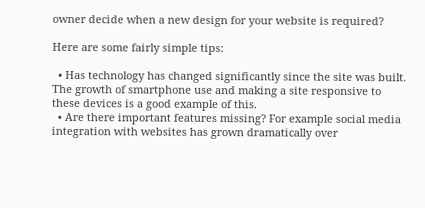owner decide when a new design for your website is required?

Here are some fairly simple tips:

  • Has technology has changed significantly since the site was built. The growth of smartphone use and making a site responsive to these devices is a good example of this.
  • Are there important features missing? For example social media integration with websites has grown dramatically over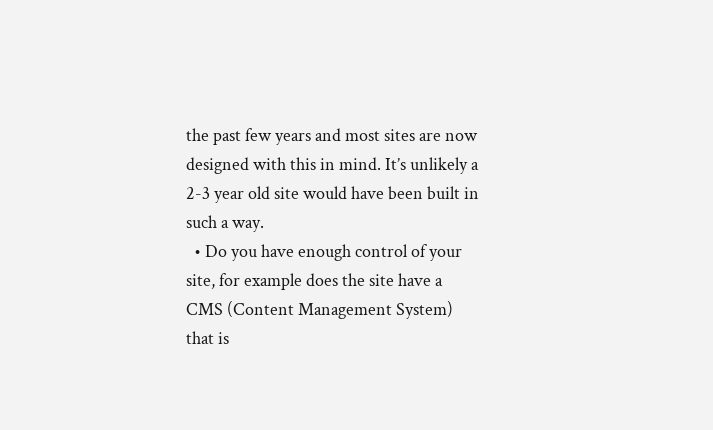the past few years and most sites are now designed with this in mind. It’s unlikely a 2-3 year old site would have been built in such a way.
  • Do you have enough control of your site, for example does the site have a CMS (Content Management System) that is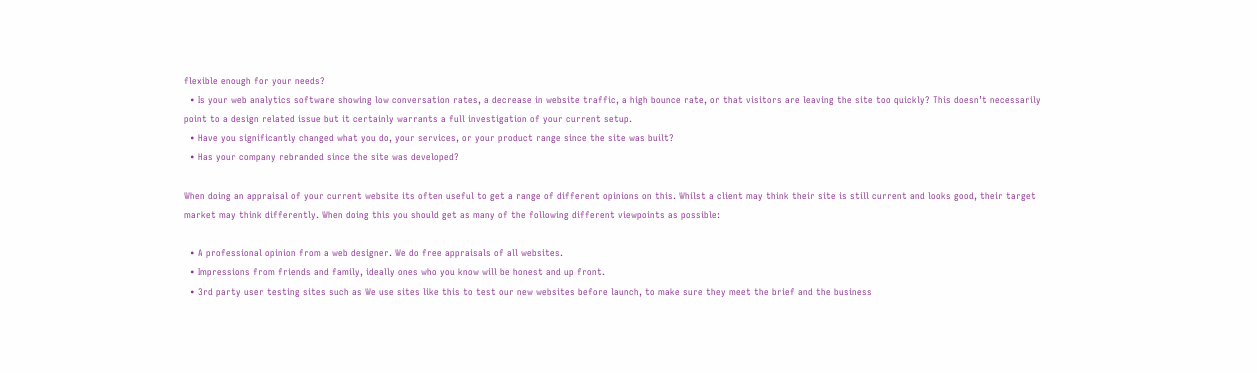flexible enough for your needs?
  • Is your web analytics software showing low conversation rates, a decrease in website traffic, a high bounce rate, or that visitors are leaving the site too quickly? This doesn’t necessarily point to a design related issue but it certainly warrants a full investigation of your current setup.
  • Have you significantly changed what you do, your services, or your product range since the site was built?
  • Has your company rebranded since the site was developed?

When doing an appraisal of your current website its often useful to get a range of different opinions on this. Whilst a client may think their site is still current and looks good, their target market may think differently. When doing this you should get as many of the following different viewpoints as possible:

  • A professional opinion from a web designer. We do free appraisals of all websites.
  • Impressions from friends and family, ideally ones who you know will be honest and up front.
  • 3rd party user testing sites such as We use sites like this to test our new websites before launch, to make sure they meet the brief and the business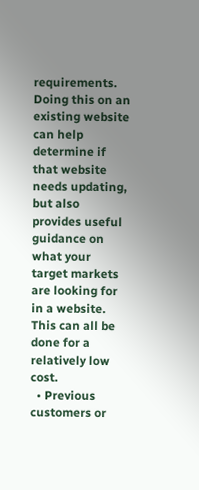requirements. Doing this on an existing website can help determine if that website needs updating, but also provides useful guidance on what your target markets are looking for in a website. This can all be done for a relatively low cost.
  • Previous customers or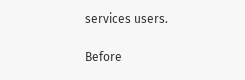services users.

Before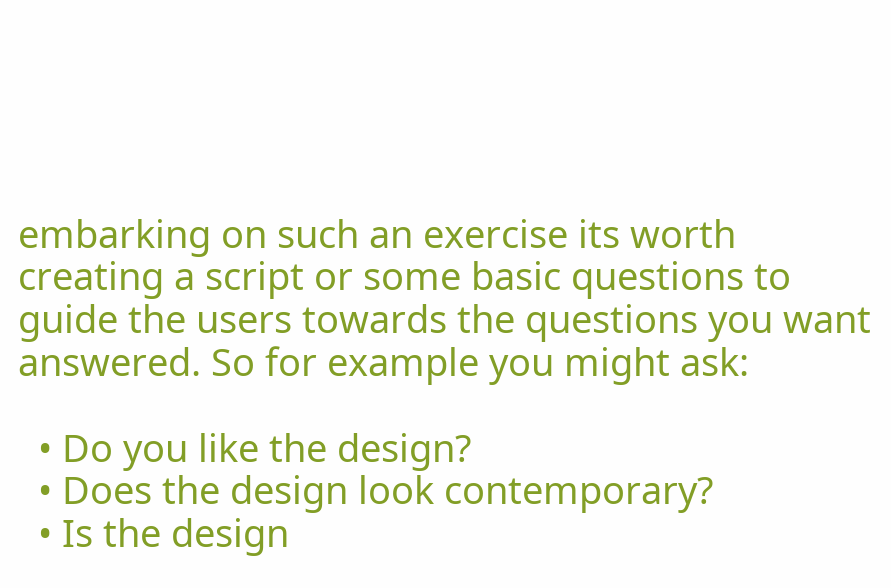embarking on such an exercise its worth creating a script or some basic questions to guide the users towards the questions you want answered. So for example you might ask:

  • Do you like the design?
  • Does the design look contemporary?
  • Is the design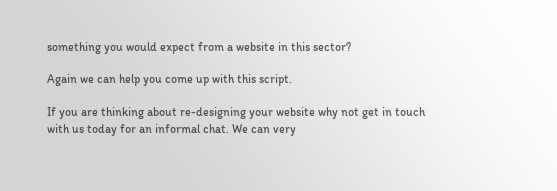something you would expect from a website in this sector?

Again we can help you come up with this script.

If you are thinking about re-designing your website why not get in touch with us today for an informal chat. We can very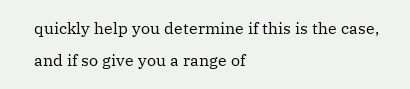quickly help you determine if this is the case, and if so give you a range of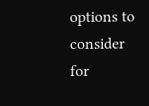options to consider for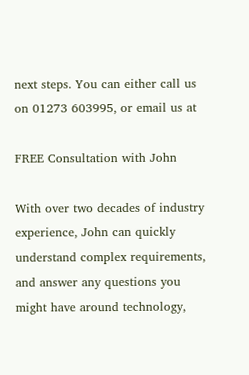next steps. You can either call us on 01273 603995, or email us at

FREE Consultation with John

With over two decades of industry experience, John can quickly understand complex requirements, and answer any questions you might have around technology,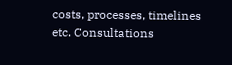costs, processes, timelines etc. Consultations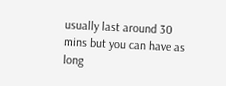usually last around 30 mins but you can have as long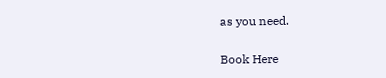as you need.

Book Here